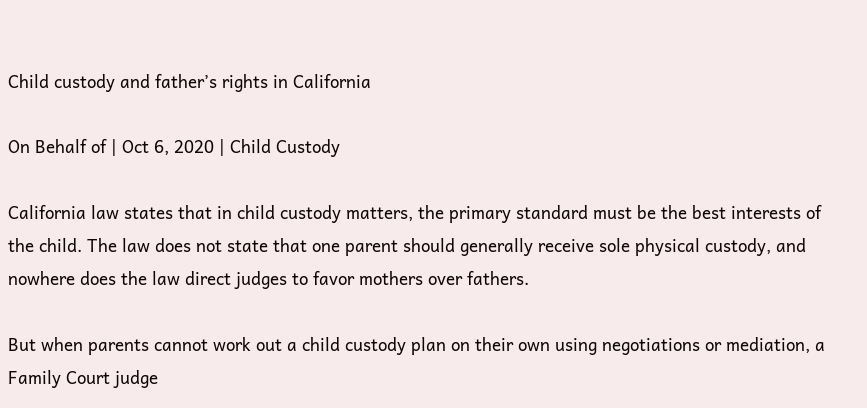Child custody and father’s rights in California

On Behalf of | Oct 6, 2020 | Child Custody

California law states that in child custody matters, the primary standard must be the best interests of the child. The law does not state that one parent should generally receive sole physical custody, and nowhere does the law direct judges to favor mothers over fathers.

But when parents cannot work out a child custody plan on their own using negotiations or mediation, a Family Court judge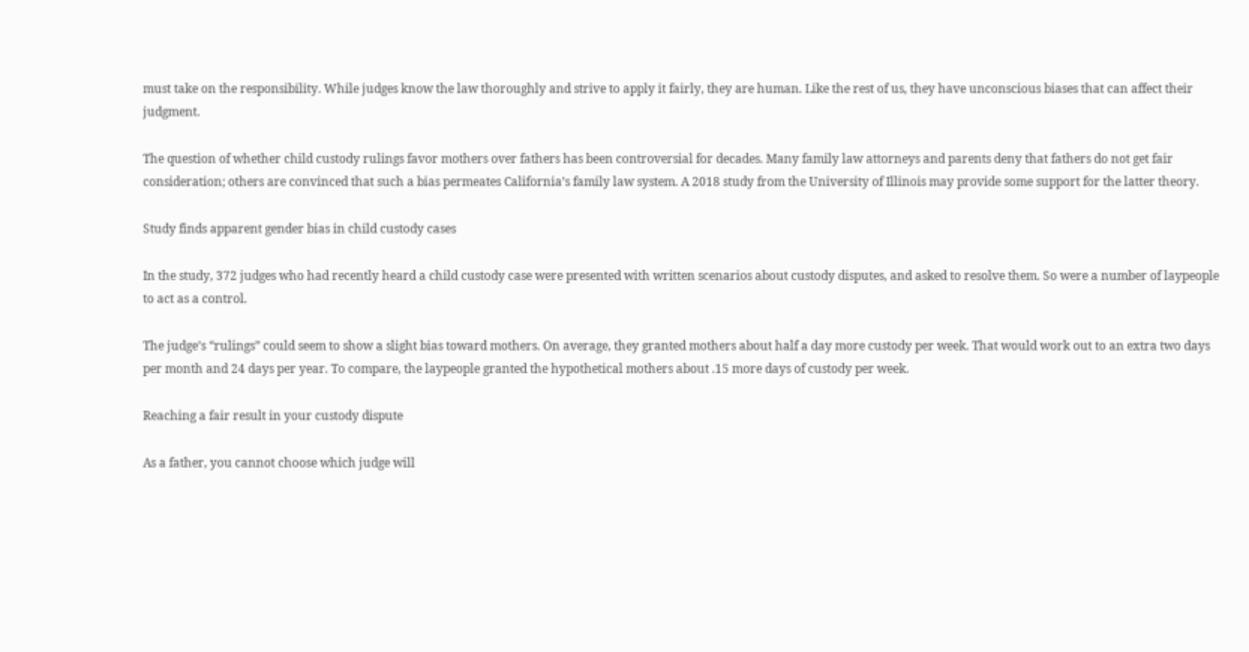must take on the responsibility. While judges know the law thoroughly and strive to apply it fairly, they are human. Like the rest of us, they have unconscious biases that can affect their judgment.

The question of whether child custody rulings favor mothers over fathers has been controversial for decades. Many family law attorneys and parents deny that fathers do not get fair consideration; others are convinced that such a bias permeates California’s family law system. A 2018 study from the University of Illinois may provide some support for the latter theory.

Study finds apparent gender bias in child custody cases

In the study, 372 judges who had recently heard a child custody case were presented with written scenarios about custody disputes, and asked to resolve them. So were a number of laypeople to act as a control.

The judge’s “rulings” could seem to show a slight bias toward mothers. On average, they granted mothers about half a day more custody per week. That would work out to an extra two days per month and 24 days per year. To compare, the laypeople granted the hypothetical mothers about .15 more days of custody per week.

Reaching a fair result in your custody dispute

As a father, you cannot choose which judge will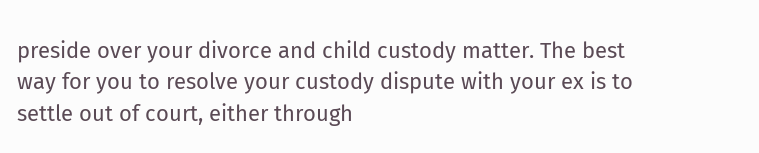preside over your divorce and child custody matter. The best way for you to resolve your custody dispute with your ex is to settle out of court, either through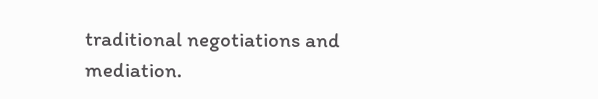traditional negotiations and mediation.